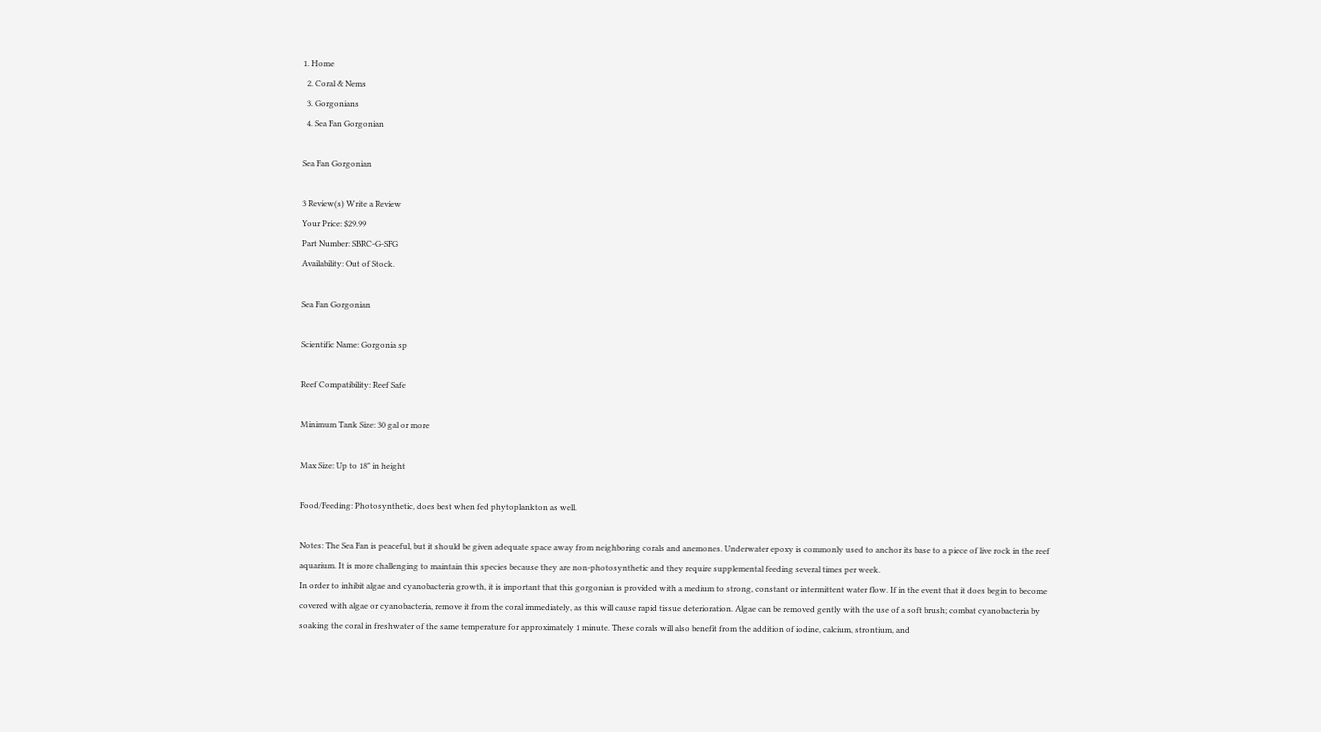1. Home
  2. Coral & Nems
  3. Gorgonians
  4. Sea Fan Gorgonian

Sea Fan Gorgonian

3 Review(s) Write a Review
Your Price: $29.99
Part Number: SBRC-G-SFG
Availability: Out of Stock.

Sea Fan Gorgonian

Scientific Name: Gorgonia sp

Reef Compatibility: Reef Safe

Minimum Tank Size: 30 gal or more

Max Size: Up to 18" in height

Food/Feeding: Photosynthetic, does best when fed phytoplankton as well.

Notes: The Sea Fan is peaceful, but it should be given adequate space away from neighboring corals and anemones. Underwater epoxy is commonly used to anchor its base to a piece of live rock in the reef aquarium. It is more challenging to maintain this species because they are non-photosynthetic and they require supplemental feeding several times per week.
In order to inhibit algae and cyanobacteria growth, it is important that this gorgonian is provided with a medium to strong, constant or intermittent water flow. If in the event that it does begin to become covered with algae or cyanobacteria, remove it from the coral immediately, as this will cause rapid tissue deterioration. Algae can be removed gently with the use of a soft brush; combat cyanobacteria by soaking the coral in freshwater of the same temperature for approximately 1 minute. These corals will also benefit from the addition of iodine, calcium, strontium, and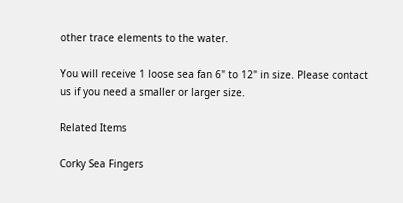other trace elements to the water.

You will receive 1 loose sea fan 6" to 12" in size. Please contact us if you need a smaller or larger size.

Related Items

Corky Sea Fingers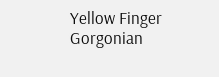Yellow Finger Gorgonian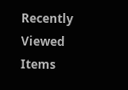Recently Viewed Items